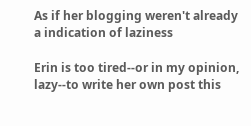As if her blogging weren't already a indication of laziness

Erin is too tired--or in my opinion, lazy--to write her own post this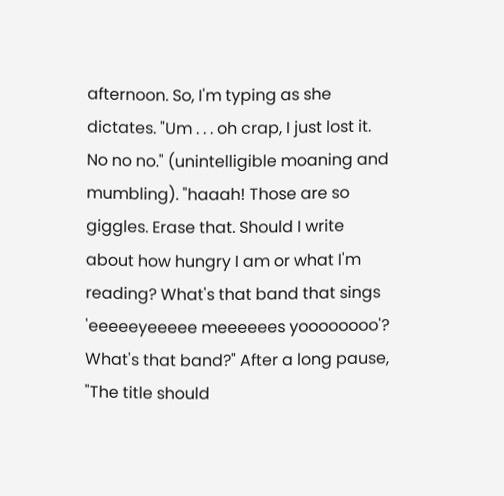afternoon. So, I'm typing as she dictates. "Um . . . oh crap, I just lost it. No no no." (unintelligible moaning and mumbling). "haaah! Those are so giggles. Erase that. Should I write about how hungry I am or what I'm reading? What's that band that sings 'eeeeeyeeeee meeeeees yoooooooo'? What's that band?" After a long pause, "The title should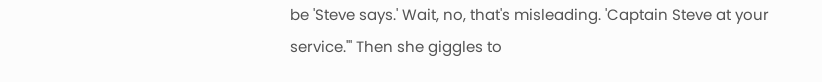be 'Steve says.' Wait, no, that's misleading. 'Captain Steve at your service.'" Then she giggles to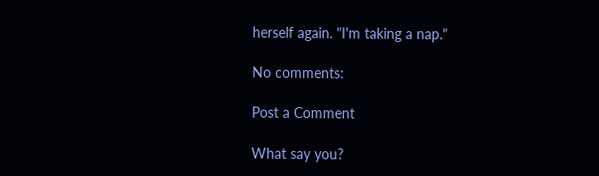herself again. "I'm taking a nap."

No comments:

Post a Comment

What say you?